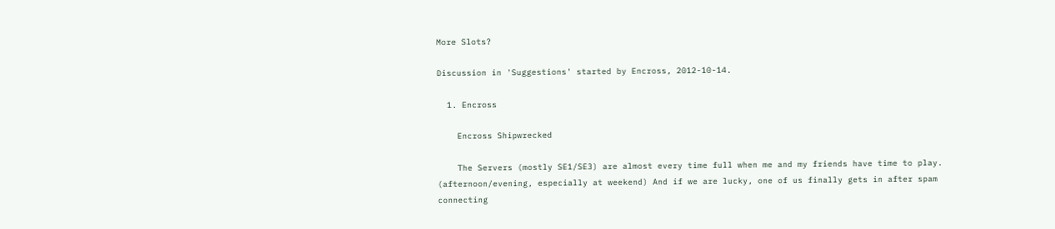More Slots?

Discussion in 'Suggestions' started by Encross, 2012-10-14.

  1. Encross

    Encross Shipwrecked

    The Servers (mostly SE1/SE3) are almost every time full when me and my friends have time to play. (afternoon/evening, especially at weekend) And if we are lucky, one of us finally gets in after spam connecting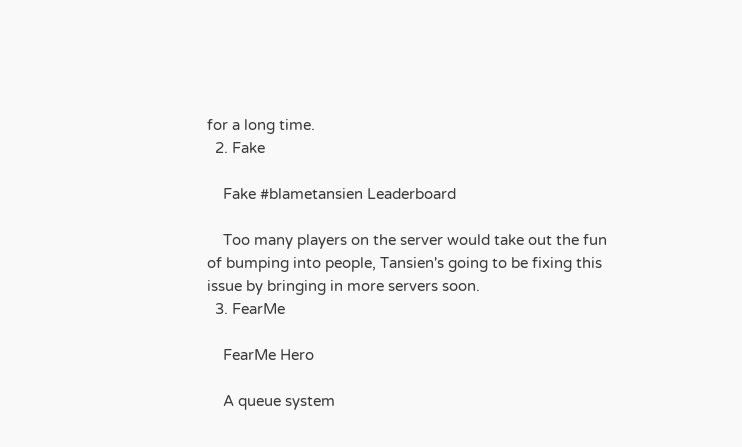for a long time.
  2. Fake

    Fake #blametansien Leaderboard

    Too many players on the server would take out the fun of bumping into people, Tansien's going to be fixing this issue by bringing in more servers soon.
  3. FearMe

    FearMe Hero

    A queue system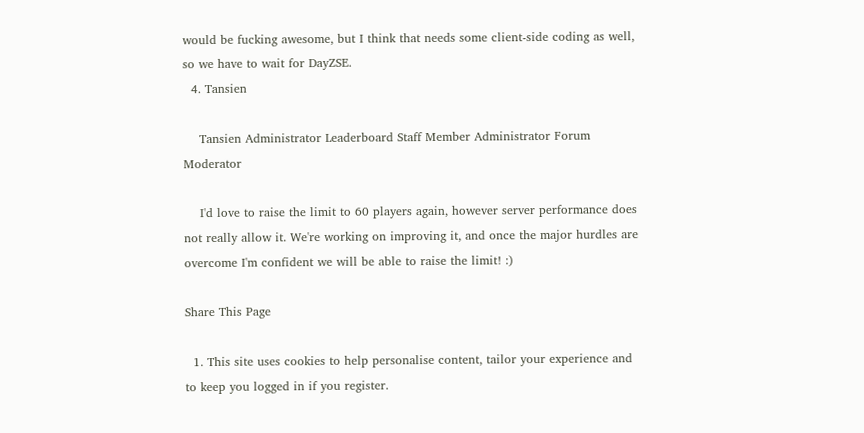would be fucking awesome, but I think that needs some client-side coding as well, so we have to wait for DayZSE.
  4. Tansien

    Tansien Administrator Leaderboard Staff Member Administrator Forum Moderator

    I'd love to raise the limit to 60 players again, however server performance does not really allow it. We're working on improving it, and once the major hurdles are overcome I'm confident we will be able to raise the limit! :)

Share This Page

  1. This site uses cookies to help personalise content, tailor your experience and to keep you logged in if you register.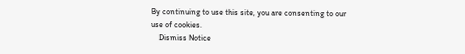By continuing to use this site, you are consenting to our use of cookies.
    Dismiss Notice